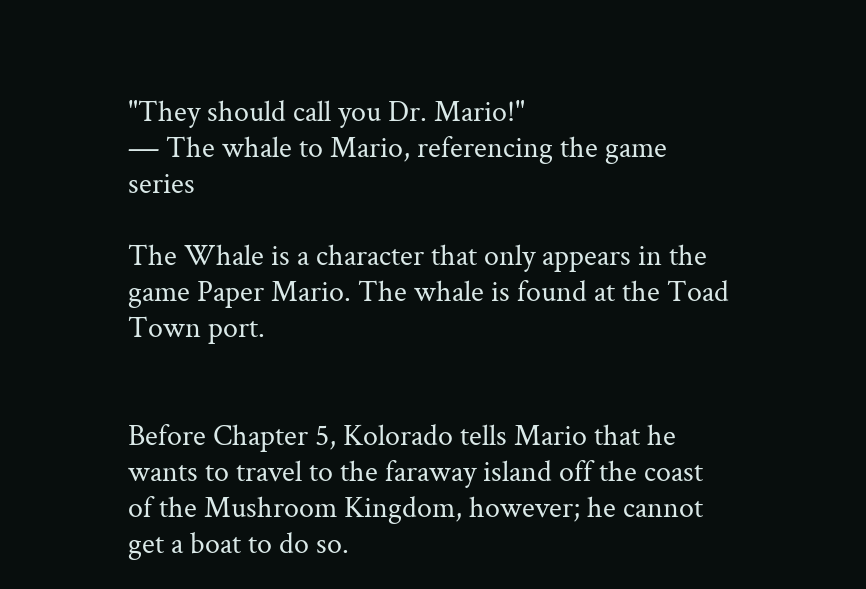"They should call you Dr. Mario!"
― The whale to Mario, referencing the game series

The Whale is a character that only appears in the game Paper Mario. The whale is found at the Toad Town port.


Before Chapter 5, Kolorado tells Mario that he wants to travel to the faraway island off the coast of the Mushroom Kingdom, however; he cannot get a boat to do so.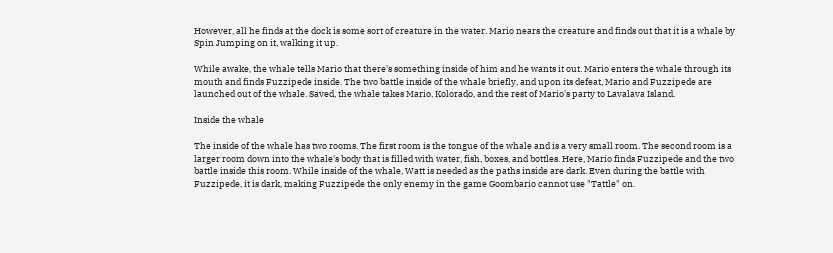However, all he finds at the dock is some sort of creature in the water. Mario nears the creature and finds out that it is a whale by Spin Jumping on it, walking it up.

While awake, the whale tells Mario that there's something inside of him and he wants it out. Mario enters the whale through its mouth and finds Fuzzipede inside. The two battle inside of the whale briefly, and upon its defeat, Mario and Fuzzipede are launched out of the whale. Saved, the whale takes Mario, Kolorado, and the rest of Mario's party to Lavalava Island.

Inside the whale

The inside of the whale has two rooms. The first room is the tongue of the whale and is a very small room. The second room is a larger room down into the whale's body that is filled with water, fish, boxes, and bottles. Here, Mario finds Fuzzipede and the two battle inside this room. While inside of the whale, Watt is needed as the paths inside are dark. Even during the battle with Fuzzipede, it is dark, making Fuzzipede the only enemy in the game Goombario cannot use "Tattle" on.